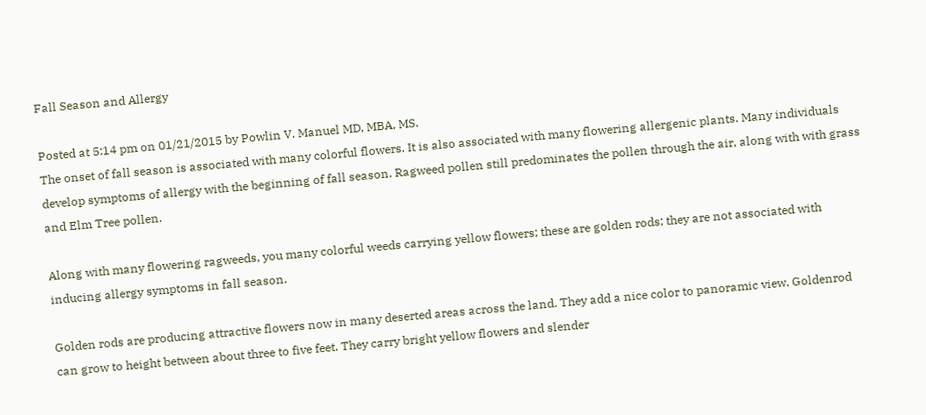Fall Season and Allergy

Posted at 5:14 pm on 01/21/2015 by Powlin V. Manuel MD, MBA, MS.
The onset of fall season is associated with many colorful flowers. It is also associated with many flowering allergenic plants. Many individuals develop symptoms of allergy with the beginning of fall season. Ragweed pollen still predominates the pollen through the air, along with with grass and Elm Tree pollen.

Along with many flowering ragweeds, you many colorful weeds carrying yellow flowers; these are golden rods; they are not associated with inducing allergy symptoms in fall season.

Golden rods are producing attractive flowers now in many deserted areas across the land. They add a nice color to panoramic view. Goldenrod can grow to height between about three to five feet. They carry bright yellow flowers and slender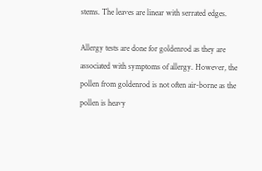stems. The leaves are linear with serrated edges.

Allergy tests are done for goldenrod as they are associated with symptoms of allergy. However, the pollen from goldenrod is not often air-borne as the pollen is heavy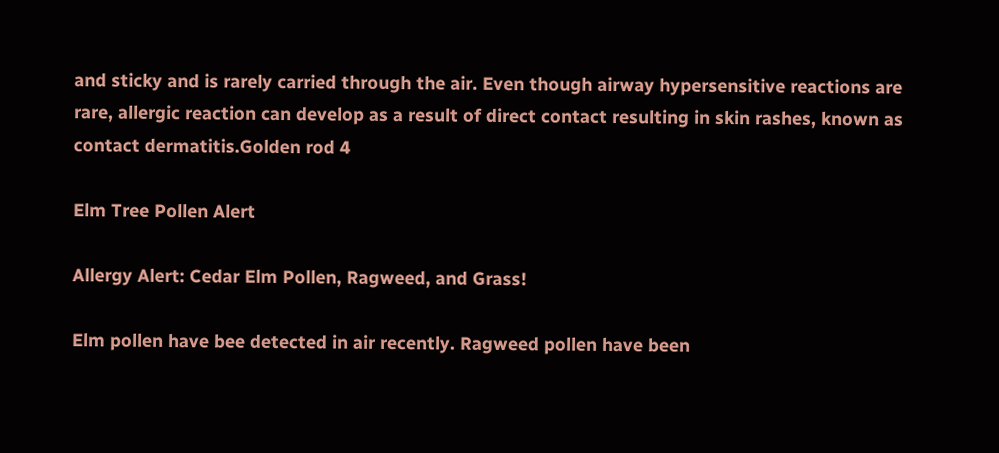and sticky and is rarely carried through the air. Even though airway hypersensitive reactions are rare, allergic reaction can develop as a result of direct contact resulting in skin rashes, known as contact dermatitis.Golden rod 4

Elm Tree Pollen Alert

Allergy Alert: Cedar Elm Pollen, Ragweed, and Grass!

Elm pollen have bee detected in air recently. Ragweed pollen have been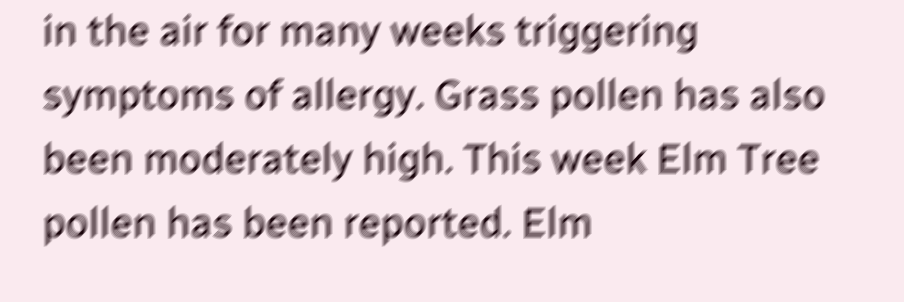in the air for many weeks triggering symptoms of allergy. Grass pollen has also been moderately high. This week Elm Tree pollen has been reported. Elm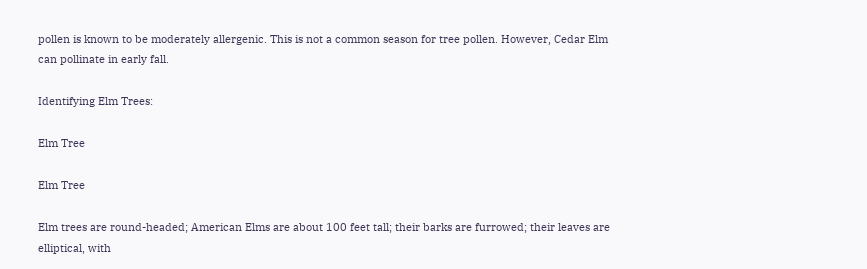pollen is known to be moderately allergenic. This is not a common season for tree pollen. However, Cedar Elm can pollinate in early fall.

Identifying Elm Trees:

Elm Tree

Elm Tree

Elm trees are round-headed; American Elms are about 100 feet tall; their barks are furrowed; their leaves are elliptical, with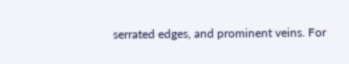serrated edges, and prominent veins. For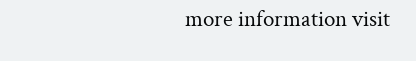more information visit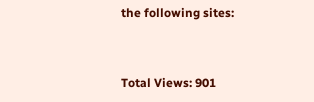the following sites:


Total Views: 901